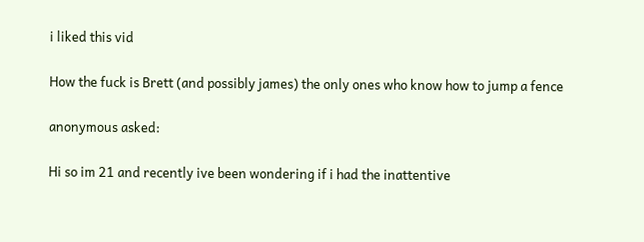i liked this vid

How the fuck is Brett (and possibly james) the only ones who know how to jump a fence

anonymous asked:

Hi so im 21 and recently ive been wondering if i had the inattentive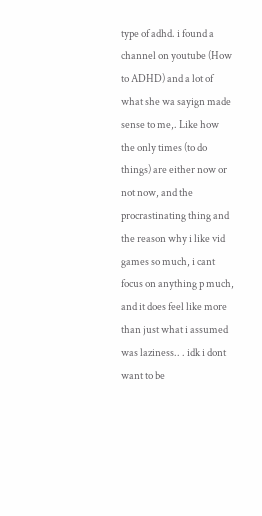type of adhd. i found a channel on youtube (How to ADHD) and a lot of what she wa sayign made sense to me,. Like how the only times (to do things) are either now or not now, and the procrastinating thing and the reason why i like vid games so much, i cant focus on anything p much, and it does feel like more than just what i assumed was laziness.. . idk i dont want to be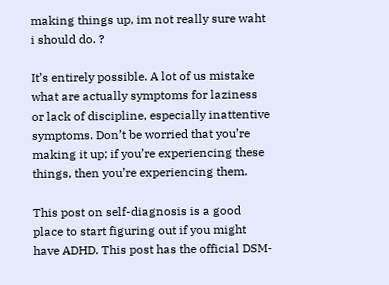making things up, im not really sure waht i should do. ?

It’s entirely possible. A lot of us mistake what are actually symptoms for laziness or lack of discipline, especially inattentive symptoms. Don’t be worried that you’re making it up; if you’re experiencing these things, then you’re experiencing them.

This post on self-diagnosis is a good place to start figuring out if you might have ADHD. This post has the official DSM-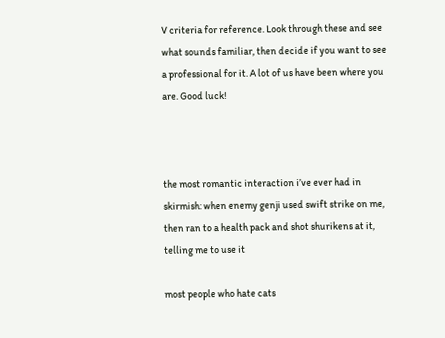V criteria for reference. Look through these and see what sounds familiar, then decide if you want to see a professional for it. A lot of us have been where you are. Good luck!



the most romantic interaction i’ve ever had in skirmish: when enemy genji used swift strike on me, then ran to a health pack and shot shurikens at it, telling me to use it

most people who hate cats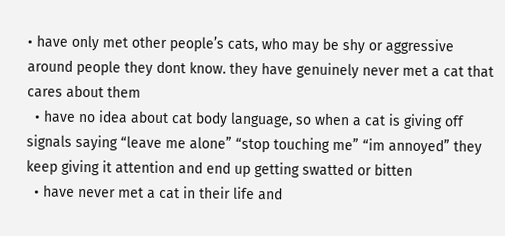• have only met other people’s cats, who may be shy or aggressive around people they dont know. they have genuinely never met a cat that cares about them
  • have no idea about cat body language, so when a cat is giving off signals saying “leave me alone” “stop touching me” “im annoyed” they keep giving it attention and end up getting swatted or bitten
  • have never met a cat in their life and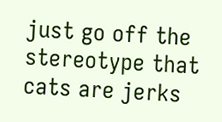just go off the stereotype that cats are jerks